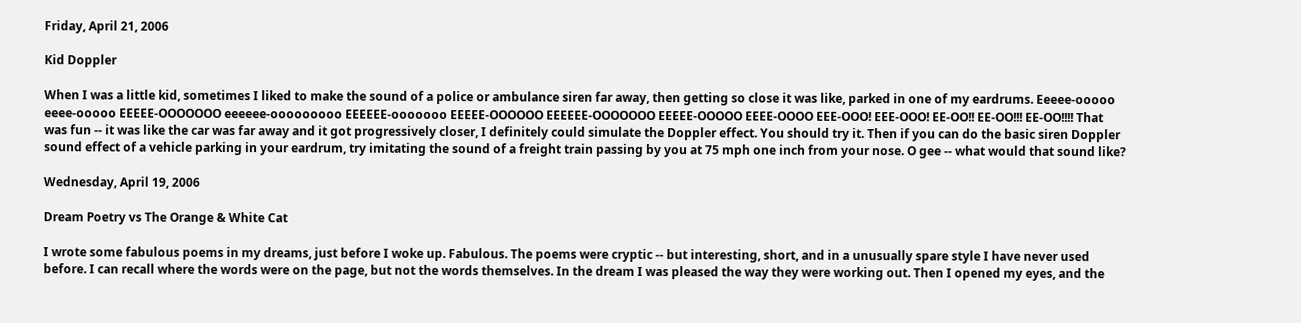Friday, April 21, 2006

Kid Doppler

When I was a little kid, sometimes I liked to make the sound of a police or ambulance siren far away, then getting so close it was like, parked in one of my eardrums. Eeeee-ooooo eeee-ooooo EEEEE-OOOOOOO eeeeee-ooooooooo EEEEEE-ooooooo EEEEE-OOOOOO EEEEEE-OOOOOOO EEEEE-OOOOO EEEE-OOOO EEE-OOO! EEE-OOO! EE-OO!! EE-OO!!! EE-OO!!!! That was fun -- it was like the car was far away and it got progressively closer, I definitely could simulate the Doppler effect. You should try it. Then if you can do the basic siren Doppler sound effect of a vehicle parking in your eardrum, try imitating the sound of a freight train passing by you at 75 mph one inch from your nose. O gee -- what would that sound like?

Wednesday, April 19, 2006

Dream Poetry vs The Orange & White Cat

I wrote some fabulous poems in my dreams, just before I woke up. Fabulous. The poems were cryptic -- but interesting, short, and in a unusually spare style I have never used before. I can recall where the words were on the page, but not the words themselves. In the dream I was pleased the way they were working out. Then I opened my eyes, and the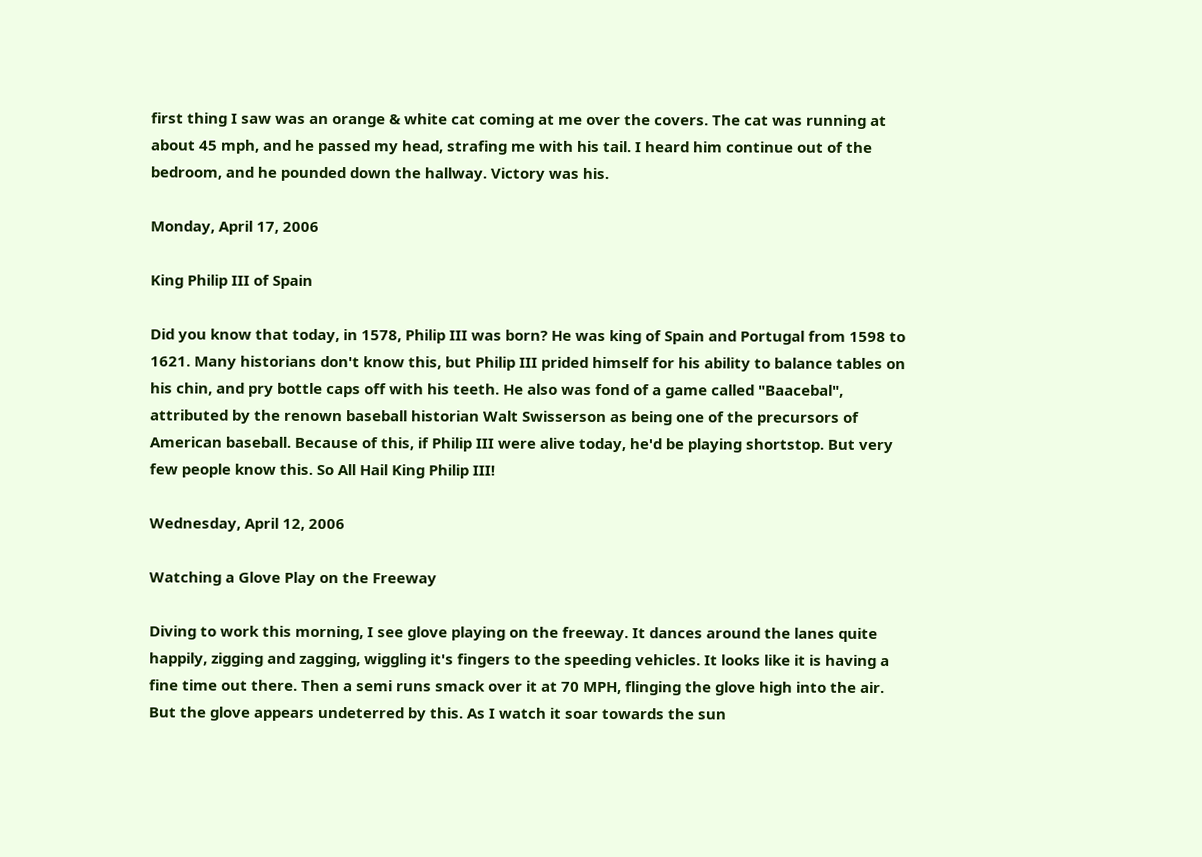first thing I saw was an orange & white cat coming at me over the covers. The cat was running at about 45 mph, and he passed my head, strafing me with his tail. I heard him continue out of the bedroom, and he pounded down the hallway. Victory was his.

Monday, April 17, 2006

King Philip III of Spain

Did you know that today, in 1578, Philip III was born? He was king of Spain and Portugal from 1598 to 1621. Many historians don't know this, but Philip III prided himself for his ability to balance tables on his chin, and pry bottle caps off with his teeth. He also was fond of a game called "Baacebal", attributed by the renown baseball historian Walt Swisserson as being one of the precursors of American baseball. Because of this, if Philip III were alive today, he'd be playing shortstop. But very few people know this. So All Hail King Philip III!

Wednesday, April 12, 2006

Watching a Glove Play on the Freeway

Diving to work this morning, I see glove playing on the freeway. It dances around the lanes quite happily, zigging and zagging, wiggling it's fingers to the speeding vehicles. It looks like it is having a fine time out there. Then a semi runs smack over it at 70 MPH, flinging the glove high into the air. But the glove appears undeterred by this. As I watch it soar towards the sun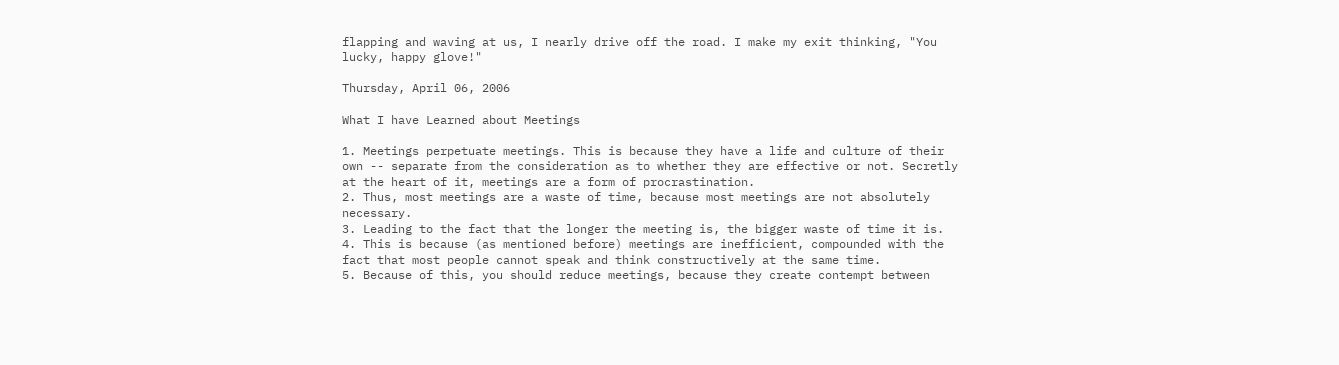flapping and waving at us, I nearly drive off the road. I make my exit thinking, "You lucky, happy glove!"

Thursday, April 06, 2006

What I have Learned about Meetings

1. Meetings perpetuate meetings. This is because they have a life and culture of their own -- separate from the consideration as to whether they are effective or not. Secretly at the heart of it, meetings are a form of procrastination.
2. Thus, most meetings are a waste of time, because most meetings are not absolutely necessary.
3. Leading to the fact that the longer the meeting is, the bigger waste of time it is.
4. This is because (as mentioned before) meetings are inefficient, compounded with the fact that most people cannot speak and think constructively at the same time.
5. Because of this, you should reduce meetings, because they create contempt between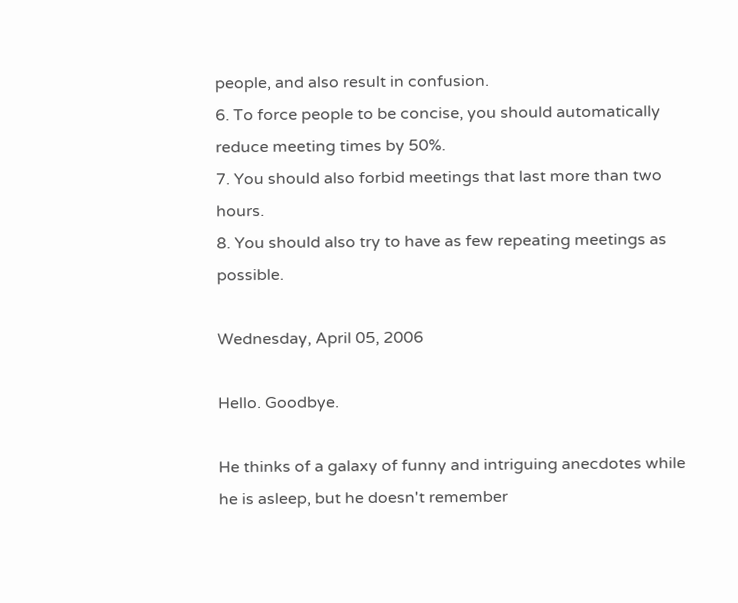people, and also result in confusion.
6. To force people to be concise, you should automatically reduce meeting times by 50%.
7. You should also forbid meetings that last more than two hours.
8. You should also try to have as few repeating meetings as possible.

Wednesday, April 05, 2006

Hello. Goodbye.

He thinks of a galaxy of funny and intriguing anecdotes while he is asleep, but he doesn't remember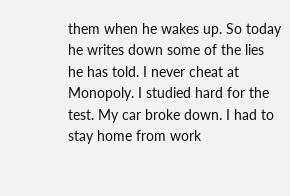them when he wakes up. So today he writes down some of the lies he has told. I never cheat at Monopoly. I studied hard for the test. My car broke down. I had to stay home from work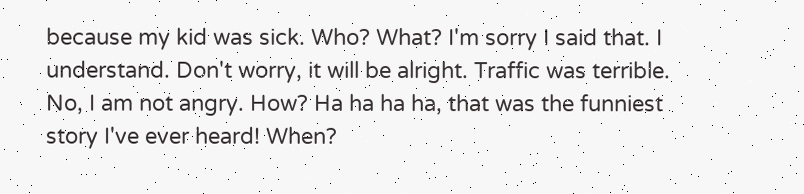because my kid was sick. Who? What? I'm sorry I said that. I understand. Don't worry, it will be alright. Traffic was terrible. No, I am not angry. How? Ha ha ha ha, that was the funniest story I've ever heard! When?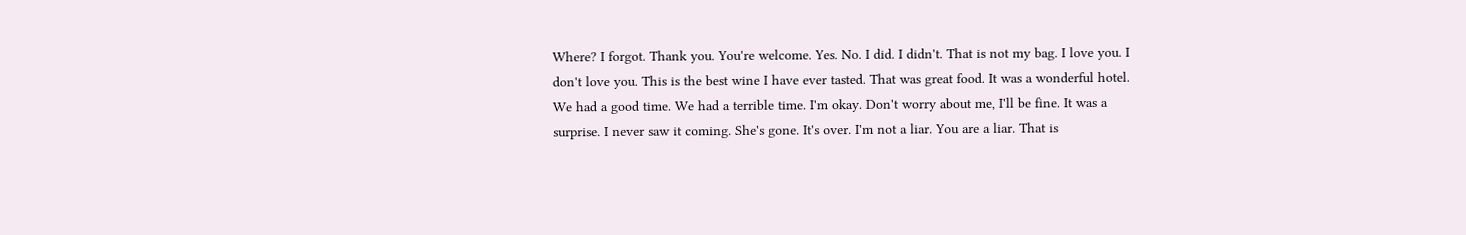Where? I forgot. Thank you. You're welcome. Yes. No. I did. I didn't. That is not my bag. I love you. I don't love you. This is the best wine I have ever tasted. That was great food. It was a wonderful hotel. We had a good time. We had a terrible time. I'm okay. Don't worry about me, I'll be fine. It was a surprise. I never saw it coming. She's gone. It's over. I'm not a liar. You are a liar. That is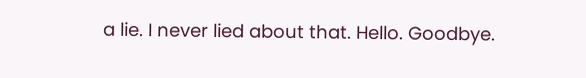a lie. I never lied about that. Hello. Goodbye.